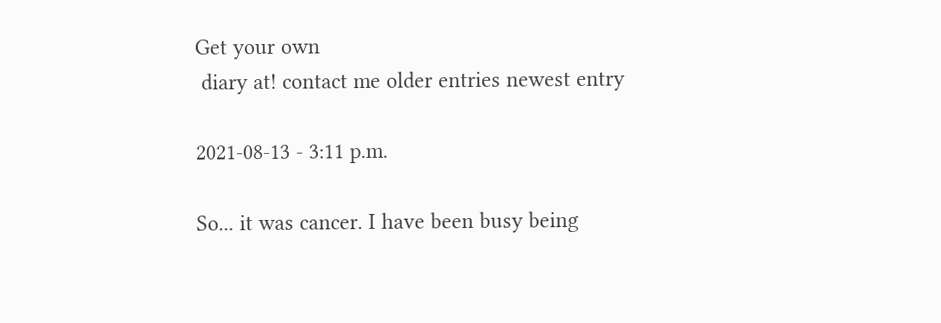Get your own
 diary at! contact me older entries newest entry

2021-08-13 - 3:11 p.m.

So... it was cancer. I have been busy being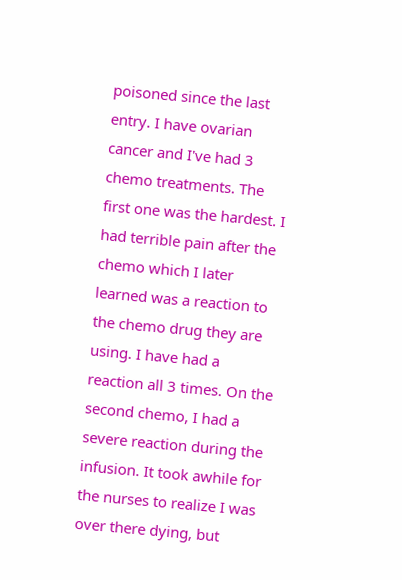poisoned since the last entry. I have ovarian cancer and I've had 3 chemo treatments. The first one was the hardest. I had terrible pain after the chemo which I later learned was a reaction to the chemo drug they are using. I have had a reaction all 3 times. On the second chemo, I had a severe reaction during the infusion. It took awhile for the nurses to realize I was over there dying, but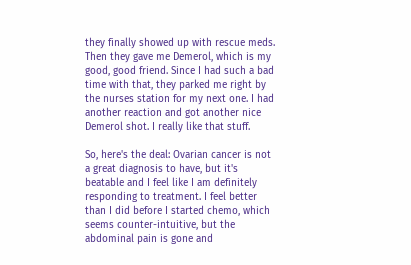they finally showed up with rescue meds. Then they gave me Demerol, which is my good, good friend. Since I had such a bad time with that, they parked me right by the nurses station for my next one. I had another reaction and got another nice Demerol shot. I really like that stuff.

So, here's the deal: Ovarian cancer is not a great diagnosis to have, but it's beatable and I feel like I am definitely responding to treatment. I feel better than I did before I started chemo, which seems counter-intuitive, but the abdominal pain is gone and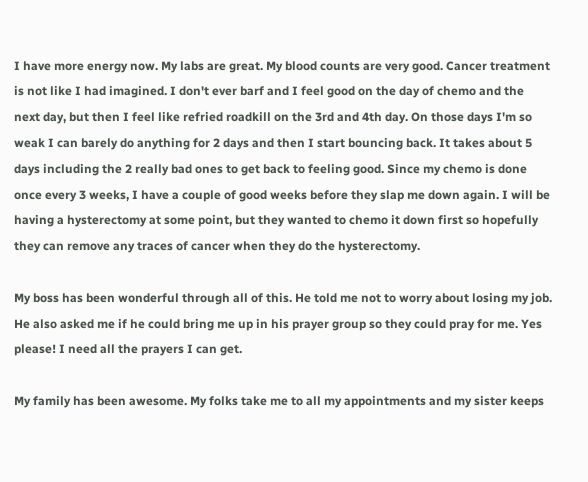I have more energy now. My labs are great. My blood counts are very good. Cancer treatment is not like I had imagined. I don't ever barf and I feel good on the day of chemo and the next day, but then I feel like refried roadkill on the 3rd and 4th day. On those days I'm so weak I can barely do anything for 2 days and then I start bouncing back. It takes about 5 days including the 2 really bad ones to get back to feeling good. Since my chemo is done once every 3 weeks, I have a couple of good weeks before they slap me down again. I will be having a hysterectomy at some point, but they wanted to chemo it down first so hopefully they can remove any traces of cancer when they do the hysterectomy.

My boss has been wonderful through all of this. He told me not to worry about losing my job. He also asked me if he could bring me up in his prayer group so they could pray for me. Yes please! I need all the prayers I can get.

My family has been awesome. My folks take me to all my appointments and my sister keeps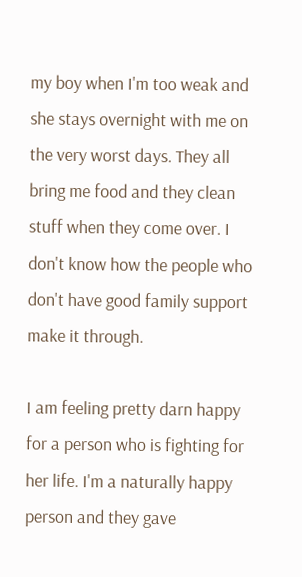my boy when I'm too weak and she stays overnight with me on the very worst days. They all bring me food and they clean stuff when they come over. I don't know how the people who don't have good family support make it through.

I am feeling pretty darn happy for a person who is fighting for her life. I'm a naturally happy person and they gave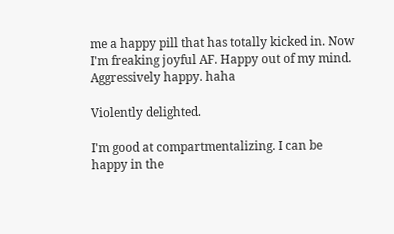me a happy pill that has totally kicked in. Now I'm freaking joyful AF. Happy out of my mind. Aggressively happy. haha

Violently delighted.

I'm good at compartmentalizing. I can be happy in the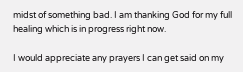midst of something bad. I am thanking God for my full healing which is in progress right now.

I would appreciate any prayers I can get said on my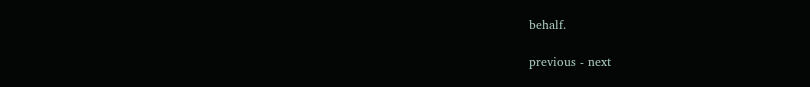behalf.

previous - next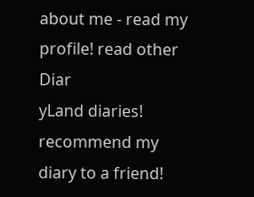about me - read my profile! read other Diar
yLand diaries! recommend my diary to a friend!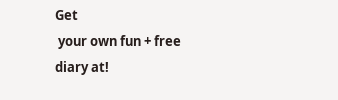Get
 your own fun + free diary at!